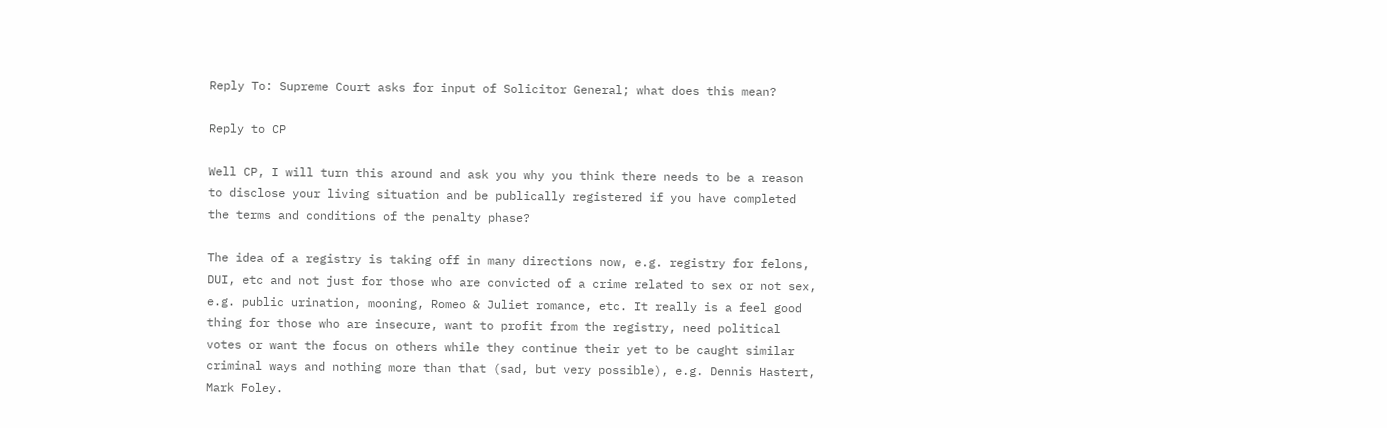Reply To: Supreme Court asks for input of Solicitor General; what does this mean?

Reply to CP

Well CP, I will turn this around and ask you why you think there needs to be a reason to disclose your living situation and be publically registered if you have completed the terms and conditions of the penalty phase?

The idea of a registry is taking off in many directions now, e.g. registry for felons, DUI, etc and not just for those who are convicted of a crime related to sex or not sex, e.g. public urination, mooning, Romeo & Juliet romance, etc. It really is a feel good thing for those who are insecure, want to profit from the registry, need political votes or want the focus on others while they continue their yet to be caught similar criminal ways and nothing more than that (sad, but very possible), e.g. Dennis Hastert, Mark Foley.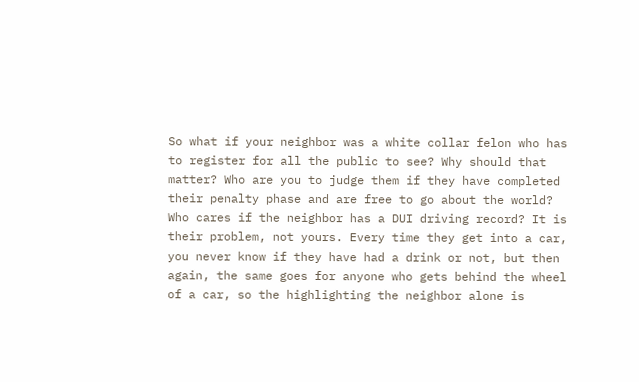So what if your neighbor was a white collar felon who has to register for all the public to see? Why should that matter? Who are you to judge them if they have completed their penalty phase and are free to go about the world? Who cares if the neighbor has a DUI driving record? It is their problem, not yours. Every time they get into a car, you never know if they have had a drink or not, but then again, the same goes for anyone who gets behind the wheel of a car, so the highlighting the neighbor alone is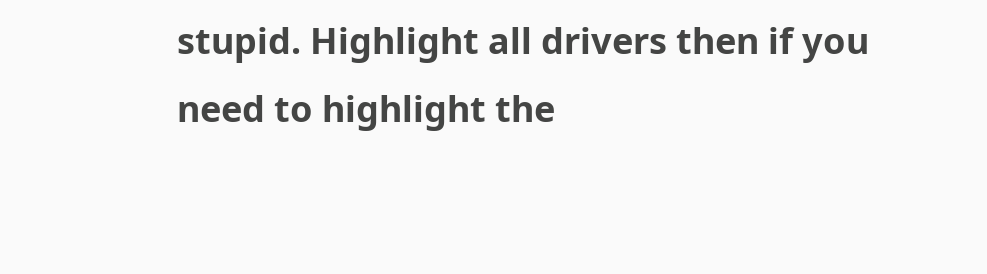stupid. Highlight all drivers then if you need to highlight the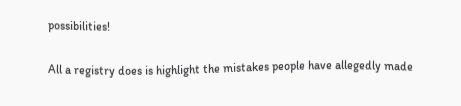possibilities!

All a registry does is highlight the mistakes people have allegedly made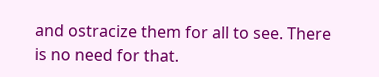and ostracize them for all to see. There is no need for that.